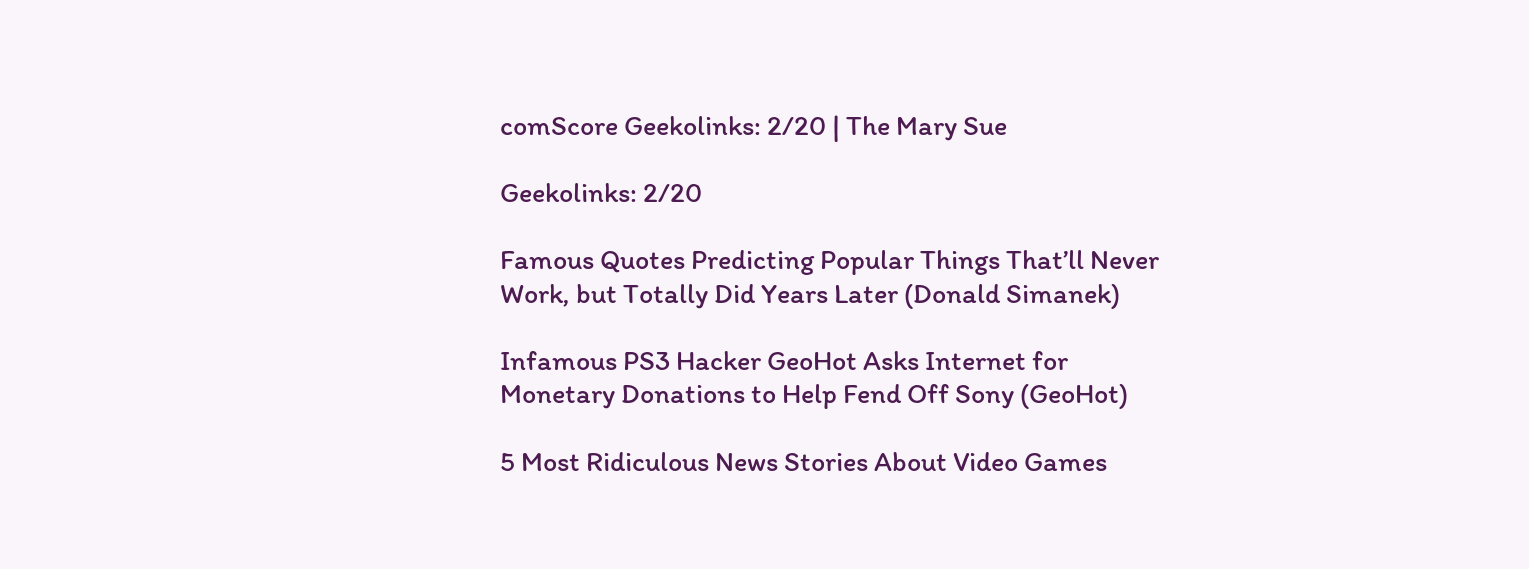comScore Geekolinks: 2/20 | The Mary Sue

Geekolinks: 2/20

Famous Quotes Predicting Popular Things That’ll Never Work, but Totally Did Years Later (Donald Simanek)

Infamous PS3 Hacker GeoHot Asks Internet for Monetary Donations to Help Fend Off Sony (GeoHot)

5 Most Ridiculous News Stories About Video Games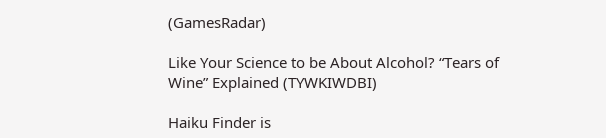(GamesRadar)

Like Your Science to be About Alcohol? “Tears of Wine” Explained (TYWKIWDBI)

Haiku Finder is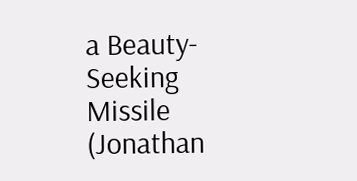a Beauty-Seeking Missile (Jonathan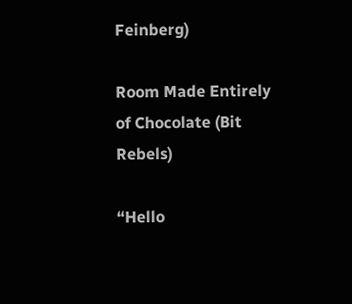Feinberg)

Room Made Entirely of Chocolate (Bit Rebels)

“Hello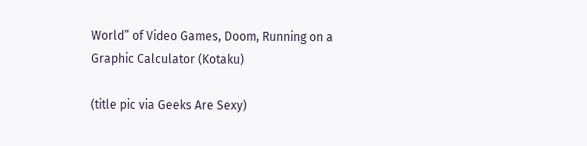World” of Video Games, Doom, Running on a Graphic Calculator (Kotaku)

(title pic via Geeks Are Sexy)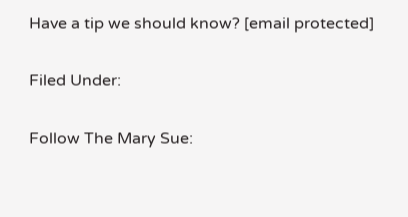Have a tip we should know? [email protected]

Filed Under:

Follow The Mary Sue: